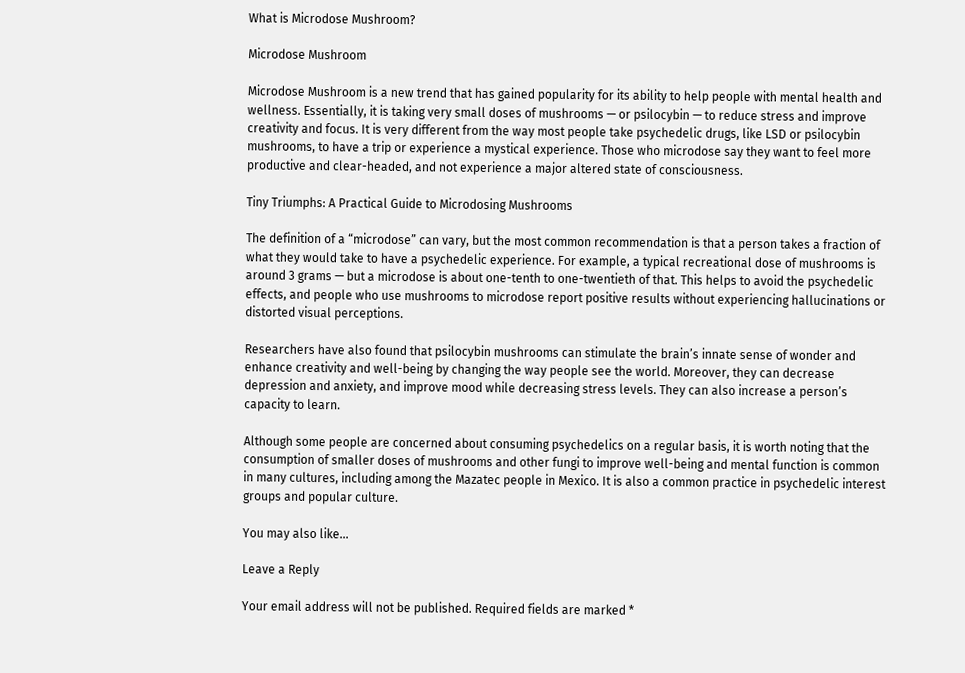What is Microdose Mushroom?

Microdose Mushroom

Microdose Mushroom is a new trend that has gained popularity for its ability to help people with mental health and wellness. Essentially, it is taking very small doses of mushrooms — or psilocybin — to reduce stress and improve creativity and focus. It is very different from the way most people take psychedelic drugs, like LSD or psilocybin mushrooms, to have a trip or experience a mystical experience. Those who microdose say they want to feel more productive and clear-headed, and not experience a major altered state of consciousness.

Tiny Triumphs: A Practical Guide to Microdosing Mushrooms

The definition of a “microdose” can vary, but the most common recommendation is that a person takes a fraction of what they would take to have a psychedelic experience. For example, a typical recreational dose of mushrooms is around 3 grams — but a microdose is about one-tenth to one-twentieth of that. This helps to avoid the psychedelic effects, and people who use mushrooms to microdose report positive results without experiencing hallucinations or distorted visual perceptions.

Researchers have also found that psilocybin mushrooms can stimulate the brain’s innate sense of wonder and enhance creativity and well-being by changing the way people see the world. Moreover, they can decrease depression and anxiety, and improve mood while decreasing stress levels. They can also increase a person’s capacity to learn.

Although some people are concerned about consuming psychedelics on a regular basis, it is worth noting that the consumption of smaller doses of mushrooms and other fungi to improve well-being and mental function is common in many cultures, including among the Mazatec people in Mexico. It is also a common practice in psychedelic interest groups and popular culture.

You may also like...

Leave a Reply

Your email address will not be published. Required fields are marked *